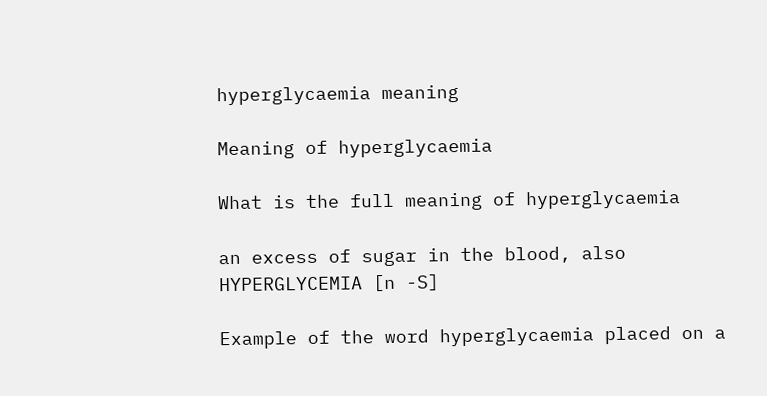hyperglycaemia meaning

Meaning of hyperglycaemia

What is the full meaning of hyperglycaemia

an excess of sugar in the blood, also HYPERGLYCEMIA [n -S]

Example of the word hyperglycaemia placed on a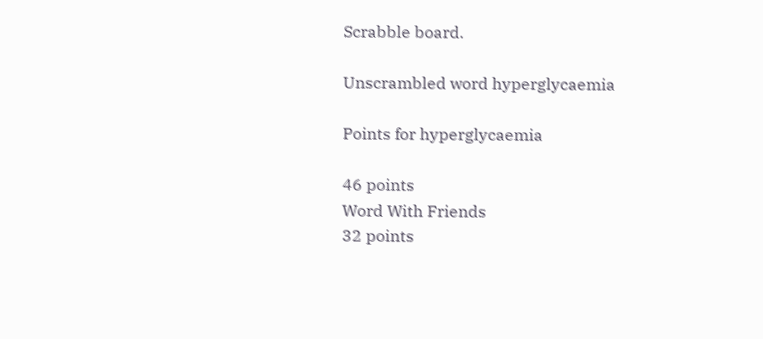Scrabble board.

Unscrambled word hyperglycaemia

Points for hyperglycaemia

46 points
Word With Friends
32 points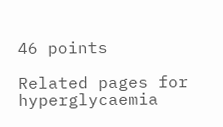46 points

Related pages for hyperglycaemia